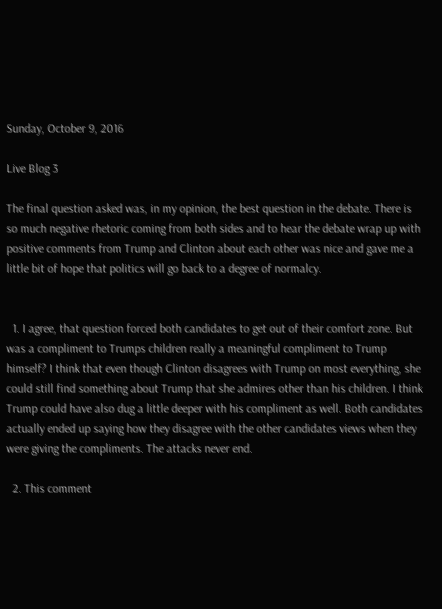Sunday, October 9, 2016

Live Blog 3

The final question asked was, in my opinion, the best question in the debate. There is so much negative rhetoric coming from both sides and to hear the debate wrap up with positive comments from Trump and Clinton about each other was nice and gave me a little bit of hope that politics will go back to a degree of normalcy.


  1. I agree, that question forced both candidates to get out of their comfort zone. But was a compliment to Trumps children really a meaningful compliment to Trump himself? I think that even though Clinton disagrees with Trump on most everything, she could still find something about Trump that she admires other than his children. I think Trump could have also dug a little deeper with his compliment as well. Both candidates actually ended up saying how they disagree with the other candidates views when they were giving the compliments. The attacks never end.

  2. This comment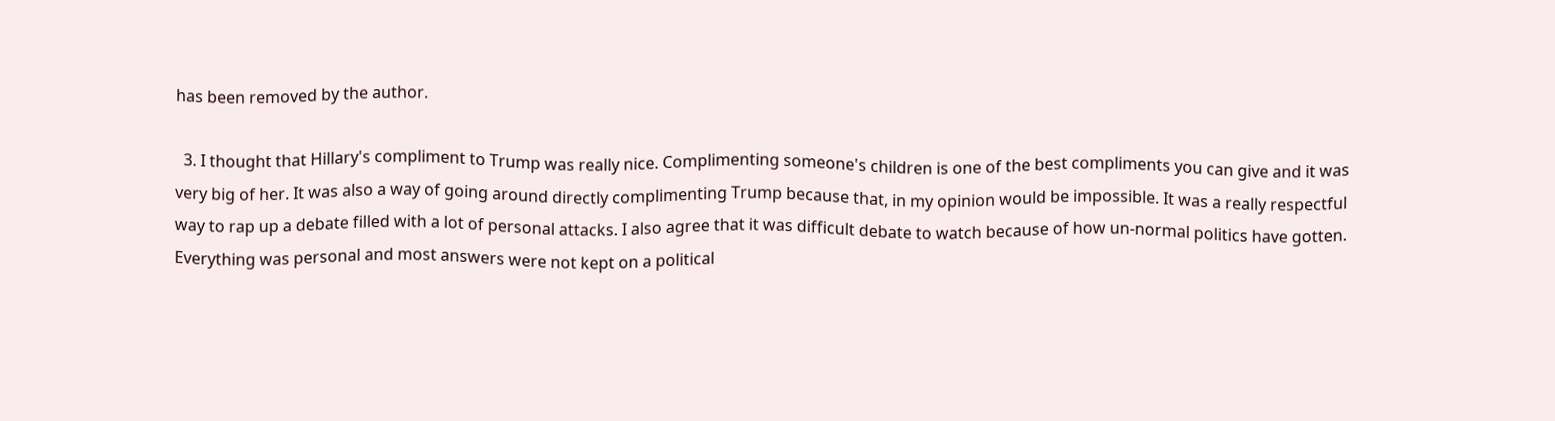has been removed by the author.

  3. I thought that Hillary's compliment to Trump was really nice. Complimenting someone's children is one of the best compliments you can give and it was very big of her. It was also a way of going around directly complimenting Trump because that, in my opinion would be impossible. It was a really respectful way to rap up a debate filled with a lot of personal attacks. I also agree that it was difficult debate to watch because of how un-normal politics have gotten. Everything was personal and most answers were not kept on a political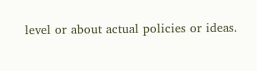level or about actual policies or ideas.